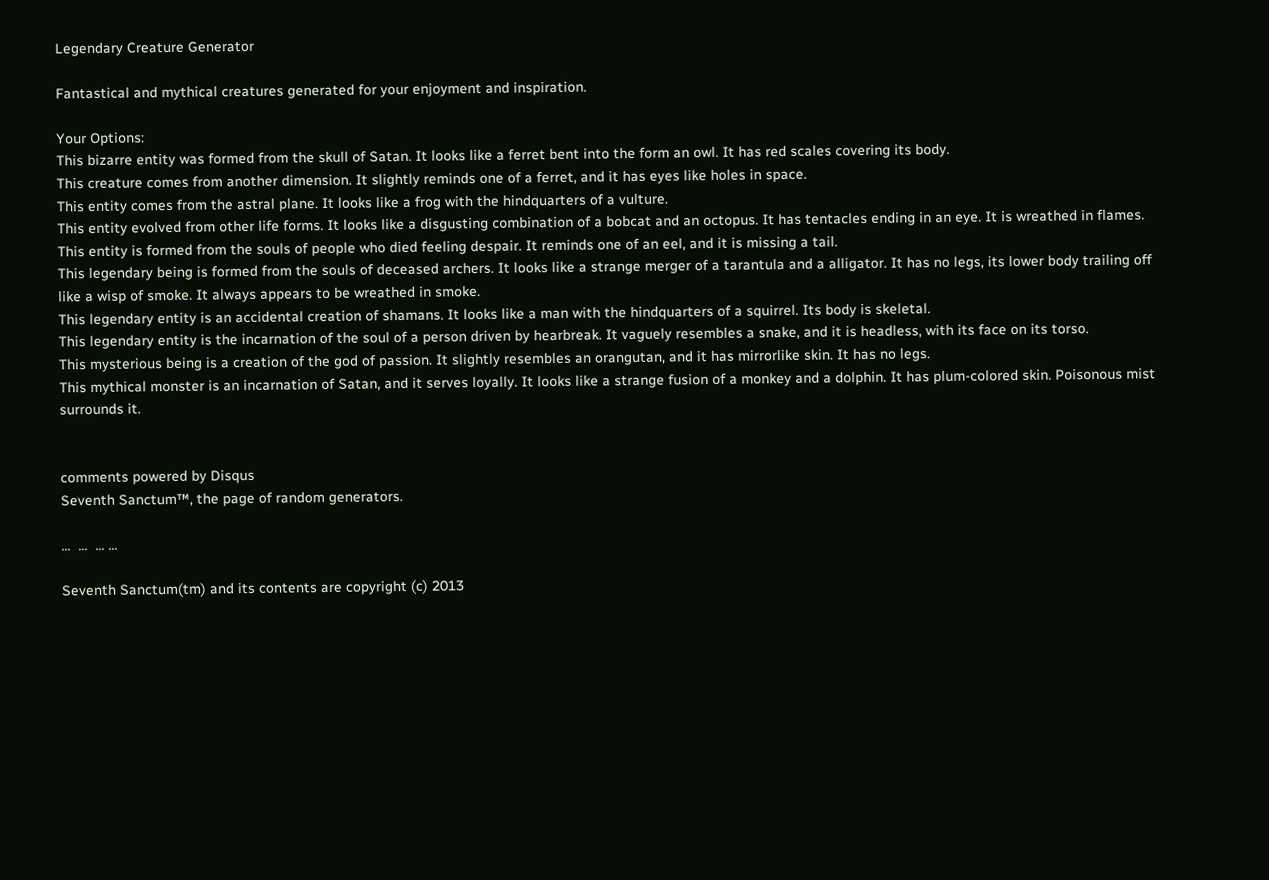Legendary Creature Generator

Fantastical and mythical creatures generated for your enjoyment and inspiration.

Your Options:
This bizarre entity was formed from the skull of Satan. It looks like a ferret bent into the form an owl. It has red scales covering its body.
This creature comes from another dimension. It slightly reminds one of a ferret, and it has eyes like holes in space.
This entity comes from the astral plane. It looks like a frog with the hindquarters of a vulture.
This entity evolved from other life forms. It looks like a disgusting combination of a bobcat and an octopus. It has tentacles ending in an eye. It is wreathed in flames.
This entity is formed from the souls of people who died feeling despair. It reminds one of an eel, and it is missing a tail.
This legendary being is formed from the souls of deceased archers. It looks like a strange merger of a tarantula and a alligator. It has no legs, its lower body trailing off like a wisp of smoke. It always appears to be wreathed in smoke.
This legendary entity is an accidental creation of shamans. It looks like a man with the hindquarters of a squirrel. Its body is skeletal.
This legendary entity is the incarnation of the soul of a person driven by hearbreak. It vaguely resembles a snake, and it is headless, with its face on its torso.
This mysterious being is a creation of the god of passion. It slightly resembles an orangutan, and it has mirrorlike skin. It has no legs.
This mythical monster is an incarnation of Satan, and it serves loyally. It looks like a strange fusion of a monkey and a dolphin. It has plum-colored skin. Poisonous mist surrounds it.


comments powered by Disqus
Seventh Sanctum™, the page of random generators.

...  ...  ... ...

Seventh Sanctum(tm) and its contents are copyright (c) 2013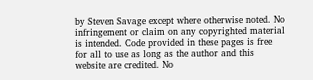by Steven Savage except where otherwise noted. No infringement or claim on any copyrighted material is intended. Code provided in these pages is free for all to use as long as the author and this website are credited. No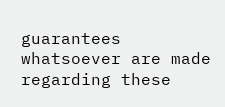guarantees whatsoever are made regarding these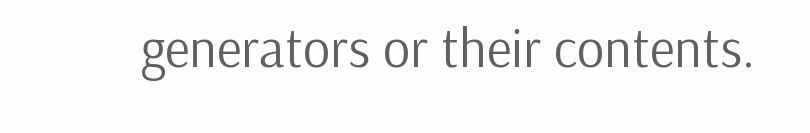generators or their contents.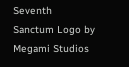Seventh Sanctum Logo by Megami Studios